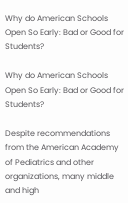Why do American Schools Open So Early: Bad or Good for Students?

Why do American Schools Open So Early: Bad or Good for Students?

Despite recommendations from the American Academy of Pediatrics and other organizations, many middle and high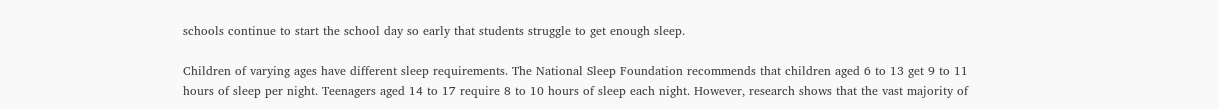schools continue to start the school day so early that students struggle to get enough sleep.

Children of varying ages have different sleep requirements. The National Sleep Foundation recommends that children aged 6 to 13 get 9 to 11 hours of sleep per night. Teenagers aged 14 to 17 require 8 to 10 hours of sleep each night. However, research shows that the vast majority of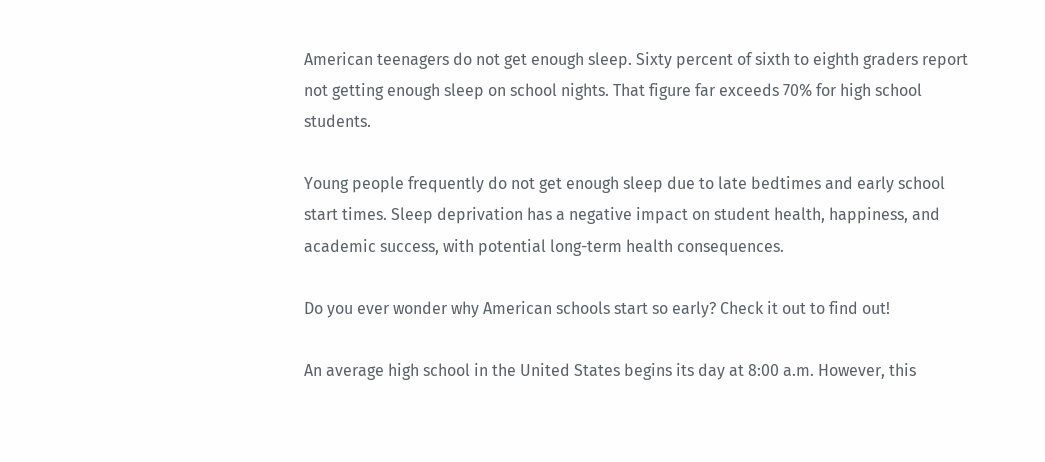American teenagers do not get enough sleep. Sixty percent of sixth to eighth graders report not getting enough sleep on school nights. That figure far exceeds 70% for high school students.

Young people frequently do not get enough sleep due to late bedtimes and early school start times. Sleep deprivation has a negative impact on student health, happiness, and academic success, with potential long-term health consequences.

Do you ever wonder why American schools start so early? Check it out to find out!

An average high school in the United States begins its day at 8:00 a.m. However, this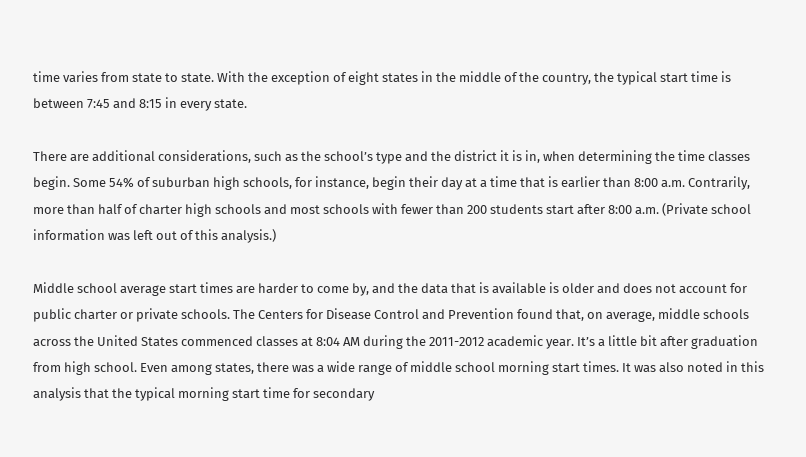time varies from state to state. With the exception of eight states in the middle of the country, the typical start time is between 7:45 and 8:15 in every state.

There are additional considerations, such as the school’s type and the district it is in, when determining the time classes begin. Some 54% of suburban high schools, for instance, begin their day at a time that is earlier than 8:00 a.m. Contrarily, more than half of charter high schools and most schools with fewer than 200 students start after 8:00 a.m. (Private school information was left out of this analysis.)

Middle school average start times are harder to come by, and the data that is available is older and does not account for public charter or private schools. The Centers for Disease Control and Prevention found that, on average, middle schools across the United States commenced classes at 8:04 AM during the 2011-2012 academic year. It’s a little bit after graduation from high school. Even among states, there was a wide range of middle school morning start times. It was also noted in this analysis that the typical morning start time for secondary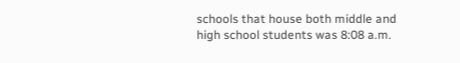schools that house both middle and high school students was 8:08 a.m.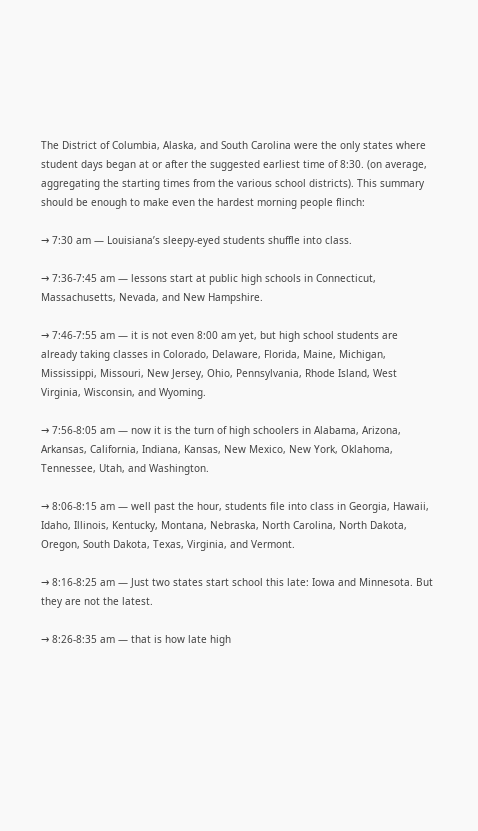The District of Columbia, Alaska, and South Carolina were the only states where student days began at or after the suggested earliest time of 8:30. (on average, aggregating the starting times from the various school districts). This summary should be enough to make even the hardest morning people flinch:

→ 7:30 am — Louisiana’s sleepy-eyed students shuffle into class.

→ 7:36-7:45 am — lessons start at public high schools in Connecticut, Massachusetts, Nevada, and New Hampshire.

→ 7:46-7:55 am — it is not even 8:00 am yet, but high school students are already taking classes in Colorado, Delaware, Florida, Maine, Michigan, Mississippi, Missouri, New Jersey, Ohio, Pennsylvania, Rhode Island, West Virginia, Wisconsin, and Wyoming.

→ 7:56-8:05 am — now it is the turn of high schoolers in Alabama, Arizona, Arkansas, California, Indiana, Kansas, New Mexico, New York, Oklahoma, Tennessee, Utah, and Washington.

→ 8:06-8:15 am — well past the hour, students file into class in Georgia, Hawaii, Idaho, Illinois, Kentucky, Montana, Nebraska, North Carolina, North Dakota, Oregon, South Dakota, Texas, Virginia, and Vermont.

→ 8:16-8:25 am — Just two states start school this late: Iowa and Minnesota. But they are not the latest.

→ 8:26-8:35 am — that is how late high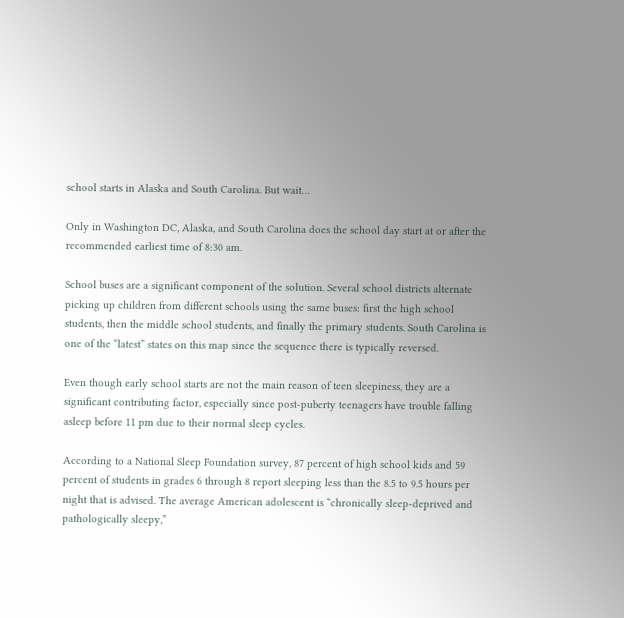school starts in Alaska and South Carolina. But wait…

Only in Washington DC, Alaska, and South Carolina does the school day start at or after the recommended earliest time of 8:30 am.

School buses are a significant component of the solution. Several school districts alternate picking up children from different schools using the same buses: first the high school students, then the middle school students, and finally the primary students. South Carolina is one of the “latest” states on this map since the sequence there is typically reversed.

Even though early school starts are not the main reason of teen sleepiness, they are a significant contributing factor, especially since post-puberty teenagers have trouble falling asleep before 11 pm due to their normal sleep cycles.

According to a National Sleep Foundation survey, 87 percent of high school kids and 59 percent of students in grades 6 through 8 report sleeping less than the 8.5 to 9.5 hours per night that is advised. The average American adolescent is “chronically sleep-deprived and pathologically sleepy,”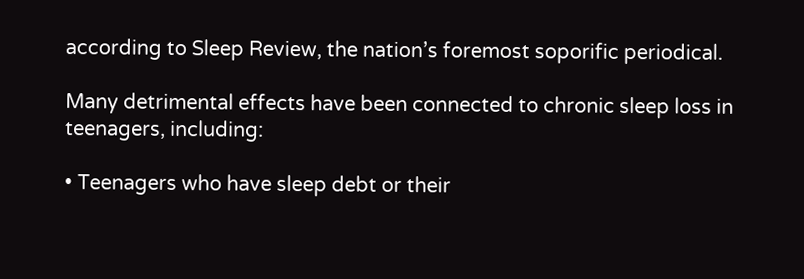according to Sleep Review, the nation’s foremost soporific periodical.

Many detrimental effects have been connected to chronic sleep loss in teenagers, including:

• Teenagers who have sleep debt or their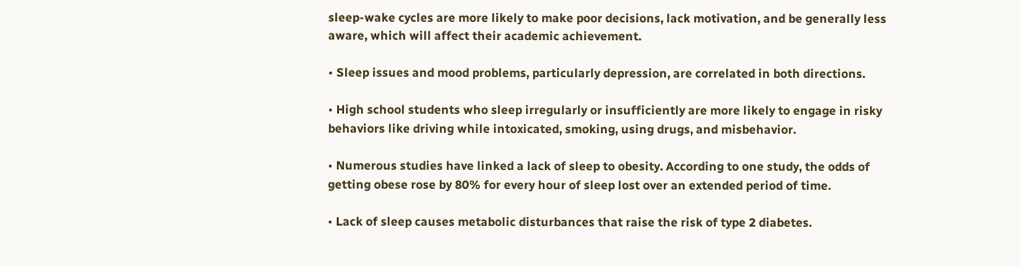sleep-wake cycles are more likely to make poor decisions, lack motivation, and be generally less aware, which will affect their academic achievement.

• Sleep issues and mood problems, particularly depression, are correlated in both directions.

• High school students who sleep irregularly or insufficiently are more likely to engage in risky behaviors like driving while intoxicated, smoking, using drugs, and misbehavior.

• Numerous studies have linked a lack of sleep to obesity. According to one study, the odds of getting obese rose by 80% for every hour of sleep lost over an extended period of time.

• Lack of sleep causes metabolic disturbances that raise the risk of type 2 diabetes.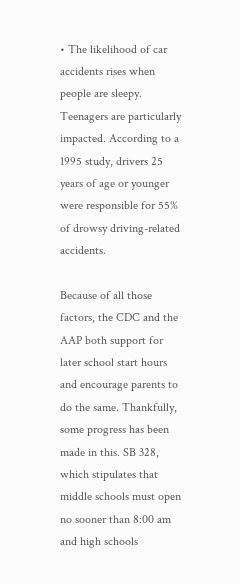• The likelihood of car accidents rises when people are sleepy. Teenagers are particularly impacted. According to a 1995 study, drivers 25 years of age or younger were responsible for 55% of drowsy driving-related accidents.

Because of all those factors, the CDC and the AAP both support for later school start hours and encourage parents to do the same. Thankfully, some progress has been made in this. SB 328, which stipulates that middle schools must open no sooner than 8:00 am and high schools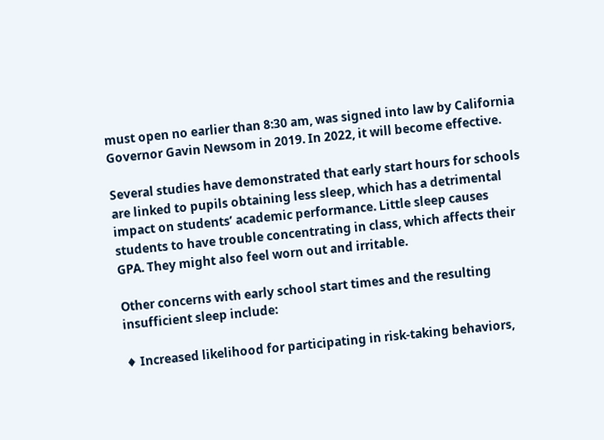must open no earlier than 8:30 am, was signed into law by California Governor Gavin Newsom in 2019. In 2022, it will become effective.

Several studies have demonstrated that early start hours for schools are linked to pupils obtaining less sleep, which has a detrimental impact on students’ academic performance. Little sleep causes students to have trouble concentrating in class, which affects their GPA. They might also feel worn out and irritable.

Other concerns with early school start times and the resulting insufficient sleep include:

♦ Increased likelihood for participating in risk-taking behaviors,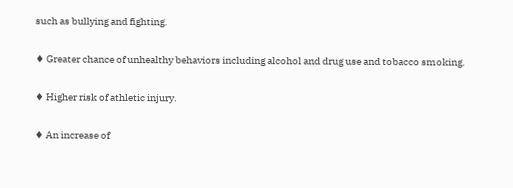such as bullying and fighting.

♦ Greater chance of unhealthy behaviors including alcohol and drug use and tobacco smoking.

♦ Higher risk of athletic injury.

♦ An increase of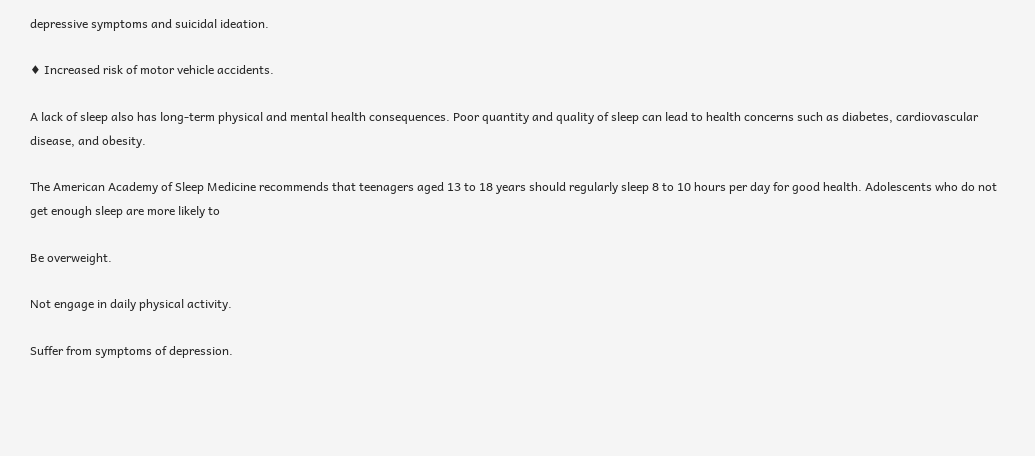depressive symptoms and suicidal ideation.

♦ Increased risk of motor vehicle accidents.

A lack of sleep also has long-term physical and mental health consequences. Poor quantity and quality of sleep can lead to health concerns such as diabetes, cardiovascular disease, and obesity.

The American Academy of Sleep Medicine recommends that teenagers aged 13 to 18 years should regularly sleep 8 to 10 hours per day for good health. Adolescents who do not get enough sleep are more likely to

Be overweight.

Not engage in daily physical activity.

Suffer from symptoms of depression.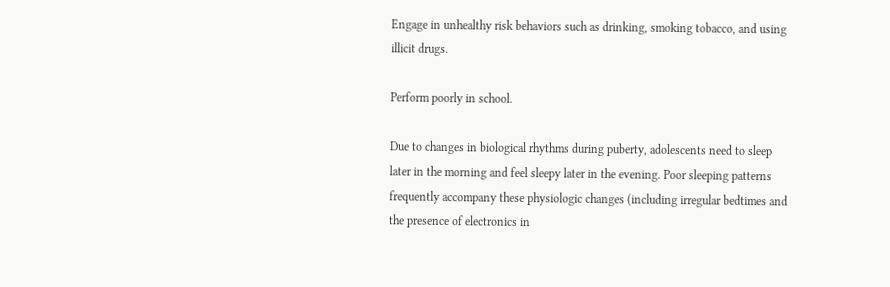Engage in unhealthy risk behaviors such as drinking, smoking tobacco, and using illicit drugs.

Perform poorly in school.

Due to changes in biological rhythms during puberty, adolescents need to sleep later in the morning and feel sleepy later in the evening. Poor sleeping patterns frequently accompany these physiologic changes (including irregular bedtimes and the presence of electronics in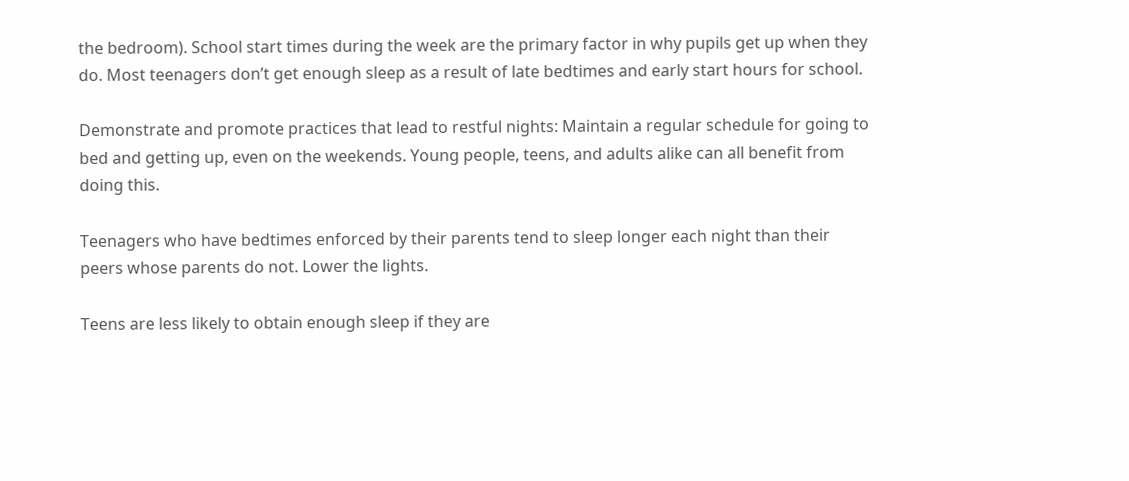the bedroom). School start times during the week are the primary factor in why pupils get up when they do. Most teenagers don’t get enough sleep as a result of late bedtimes and early start hours for school.

Demonstrate and promote practices that lead to restful nights: Maintain a regular schedule for going to bed and getting up, even on the weekends. Young people, teens, and adults alike can all benefit from doing this.

Teenagers who have bedtimes enforced by their parents tend to sleep longer each night than their peers whose parents do not. Lower the lights.

Teens are less likely to obtain enough sleep if they are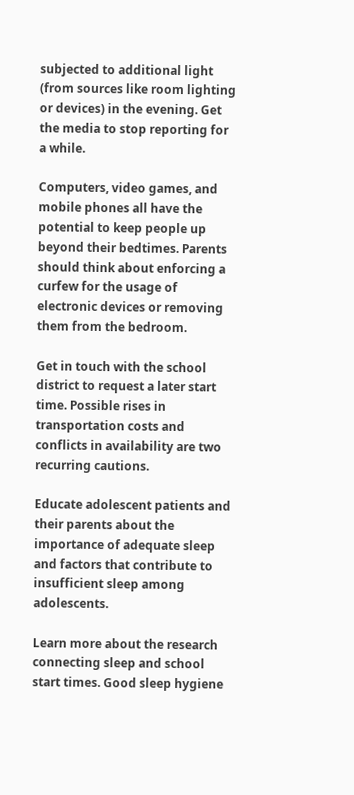subjected to additional light (from sources like room lighting or devices) in the evening. Get the media to stop reporting for a while.

Computers, video games, and mobile phones all have the potential to keep people up beyond their bedtimes. Parents should think about enforcing a curfew for the usage of electronic devices or removing them from the bedroom.

Get in touch with the school district to request a later start time. Possible rises in transportation costs and conflicts in availability are two recurring cautions.

Educate adolescent patients and their parents about the importance of adequate sleep and factors that contribute to insufficient sleep among adolescents.

Learn more about the research connecting sleep and school start times. Good sleep hygiene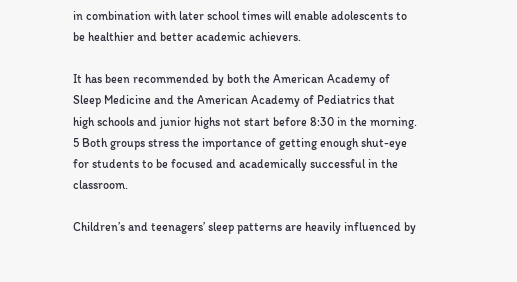in combination with later school times will enable adolescents to be healthier and better academic achievers.

It has been recommended by both the American Academy of Sleep Medicine and the American Academy of Pediatrics that high schools and junior highs not start before 8:30 in the morning. 5 Both groups stress the importance of getting enough shut-eye for students to be focused and academically successful in the classroom.

Children’s and teenagers’ sleep patterns are heavily influenced by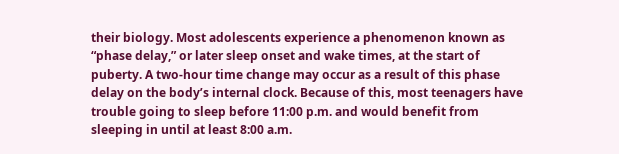their biology. Most adolescents experience a phenomenon known as “phase delay,” or later sleep onset and wake times, at the start of puberty. A two-hour time change may occur as a result of this phase delay on the body’s internal clock. Because of this, most teenagers have trouble going to sleep before 11:00 p.m. and would benefit from sleeping in until at least 8:00 a.m.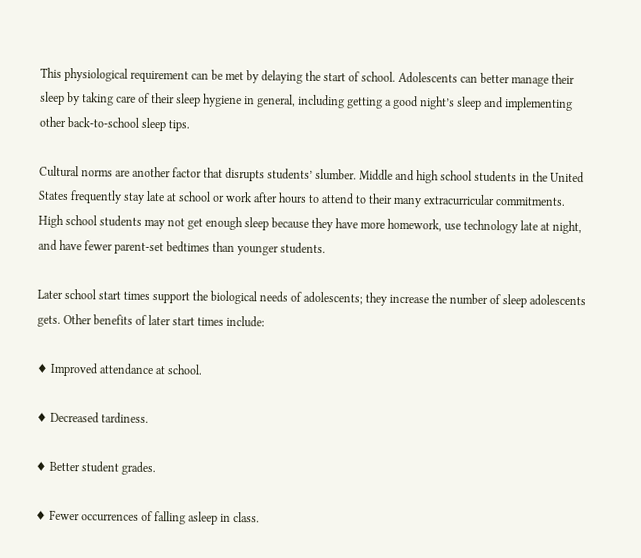This physiological requirement can be met by delaying the start of school. Adolescents can better manage their sleep by taking care of their sleep hygiene in general, including getting a good night’s sleep and implementing other back-to-school sleep tips.

Cultural norms are another factor that disrupts students’ slumber. Middle and high school students in the United States frequently stay late at school or work after hours to attend to their many extracurricular commitments. High school students may not get enough sleep because they have more homework, use technology late at night, and have fewer parent-set bedtimes than younger students.

Later school start times support the biological needs of adolescents; they increase the number of sleep adolescents gets. Other benefits of later start times include:

♦ Improved attendance at school.

♦ Decreased tardiness.

♦ Better student grades.

♦ Fewer occurrences of falling asleep in class.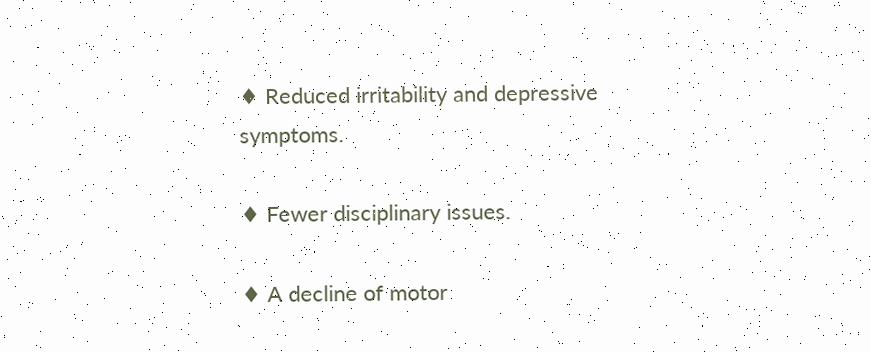♦ Reduced irritability and depressive symptoms.

♦ Fewer disciplinary issues.

♦ A decline of motor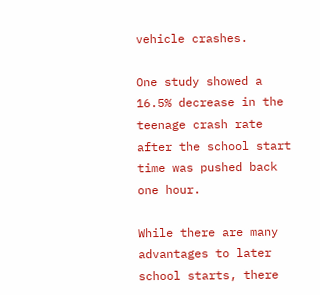vehicle crashes.

One study showed a 16.5% decrease in the teenage crash rate after the school start time was pushed back one hour.

While there are many advantages to later school starts, there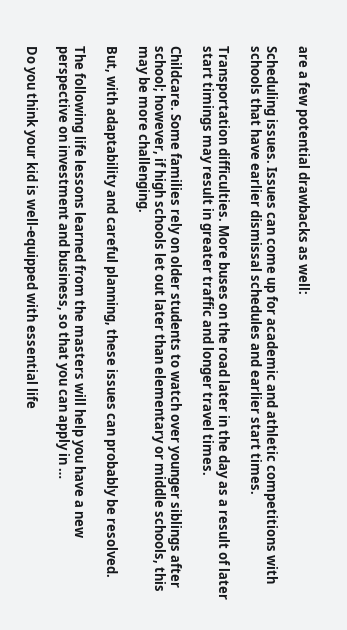are a few potential drawbacks as well:

Scheduling issues. Issues can come up for academic and athletic competitions with schools that have earlier dismissal schedules and earlier start times.

Transportation difficulties. More buses on the road later in the day as a result of later start timings may result in greater traffic and longer travel times.

Childcare. Some families rely on older students to watch over younger siblings after school; however, if high schools let out later than elementary or middle schools, this may be more challenging.

But, with adaptability and careful planning, these issues can probably be resolved.

The following life lessons learned from the masters will help you have a new perspective on investment and business, so that you can apply in …

Do you think your kid is well-equipped with essential life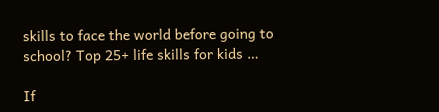skills to face the world before going to school? Top 25+ life skills for kids …

If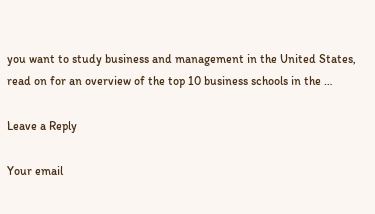you want to study business and management in the United States, read on for an overview of the top 10 business schools in the …

Leave a Reply

Your email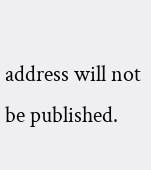address will not be published.